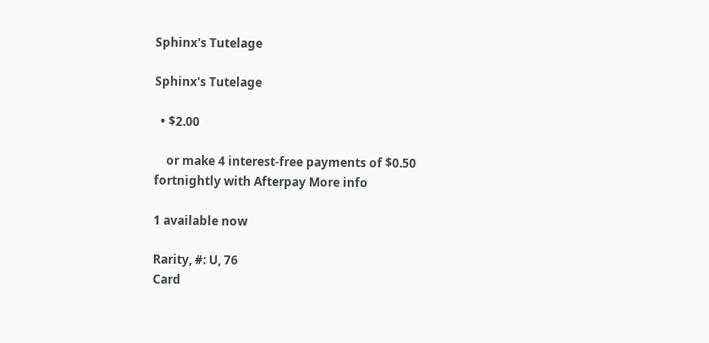Sphinx's Tutelage

Sphinx's Tutelage

  • $2.00

    or make 4 interest-free payments of $0.50 fortnightly with Afterpay More info

1 available now

Rarity, #: U, 76
Card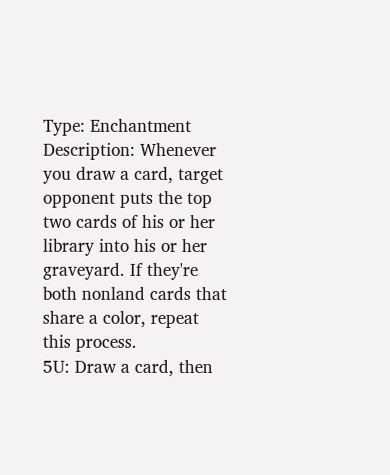Type: Enchantment
Description: Whenever you draw a card, target opponent puts the top two cards of his or her library into his or her graveyard. If they're both nonland cards that share a color, repeat this process.
5U: Draw a card, then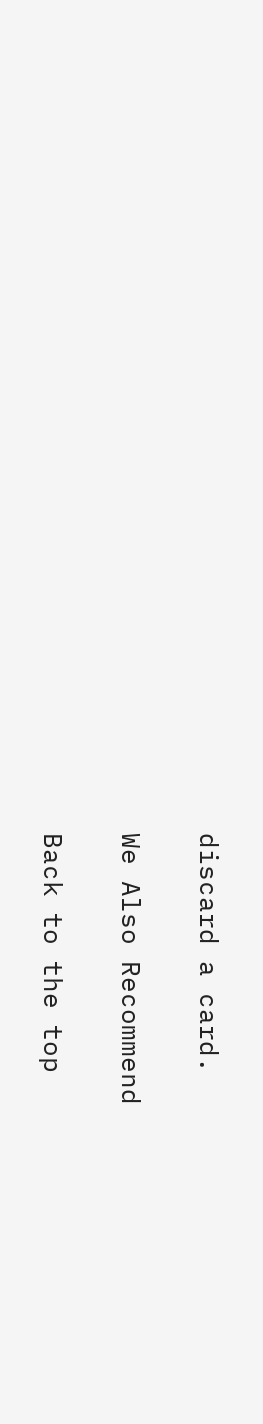discard a card.

We Also Recommend

Back to the top